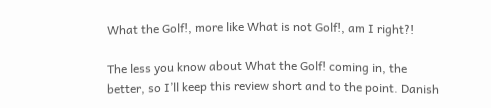What the Golf!, more like What is not Golf!, am I right?!

The less you know about What the Golf! coming in, the better, so I’ll keep this review short and to the point. Danish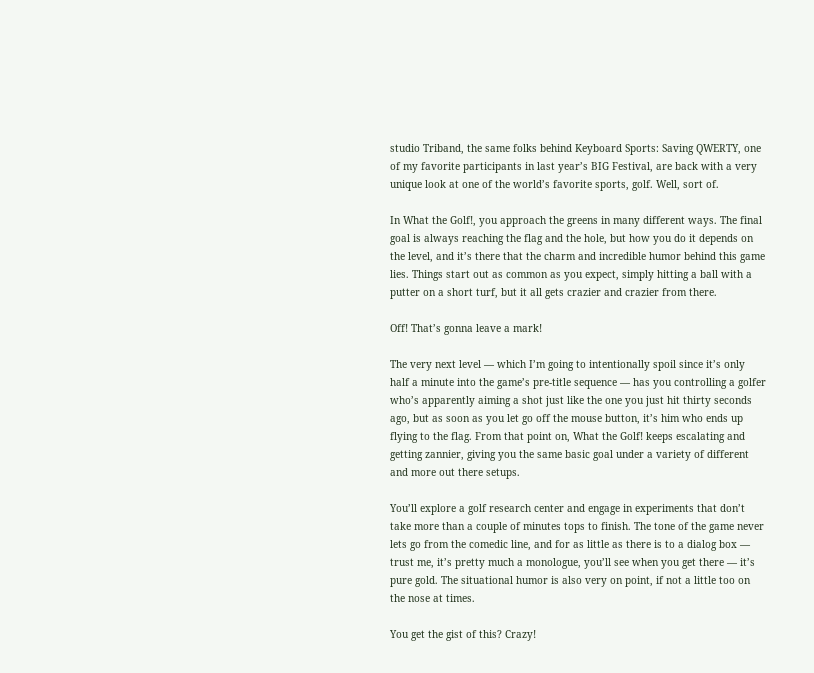studio Triband, the same folks behind Keyboard Sports: Saving QWERTY, one of my favorite participants in last year’s BIG Festival, are back with a very unique look at one of the world’s favorite sports, golf. Well, sort of.

In What the Golf!, you approach the greens in many different ways. The final goal is always reaching the flag and the hole, but how you do it depends on the level, and it’s there that the charm and incredible humor behind this game lies. Things start out as common as you expect, simply hitting a ball with a putter on a short turf, but it all gets crazier and crazier from there.

Off! That’s gonna leave a mark!

The very next level — which I’m going to intentionally spoil since it’s only half a minute into the game’s pre-title sequence — has you controlling a golfer who’s apparently aiming a shot just like the one you just hit thirty seconds ago, but as soon as you let go off the mouse button, it’s him who ends up flying to the flag. From that point on, What the Golf! keeps escalating and getting zannier, giving you the same basic goal under a variety of different and more out there setups.

You’ll explore a golf research center and engage in experiments that don’t take more than a couple of minutes tops to finish. The tone of the game never lets go from the comedic line, and for as little as there is to a dialog box — trust me, it’s pretty much a monologue, you’ll see when you get there — it’s pure gold. The situational humor is also very on point, if not a little too on the nose at times.

You get the gist of this? Crazy!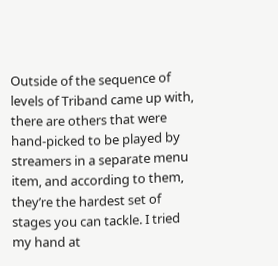Outside of the sequence of levels of Triband came up with, there are others that were hand-picked to be played by streamers in a separate menu item, and according to them, they’re the hardest set of stages you can tackle. I tried my hand at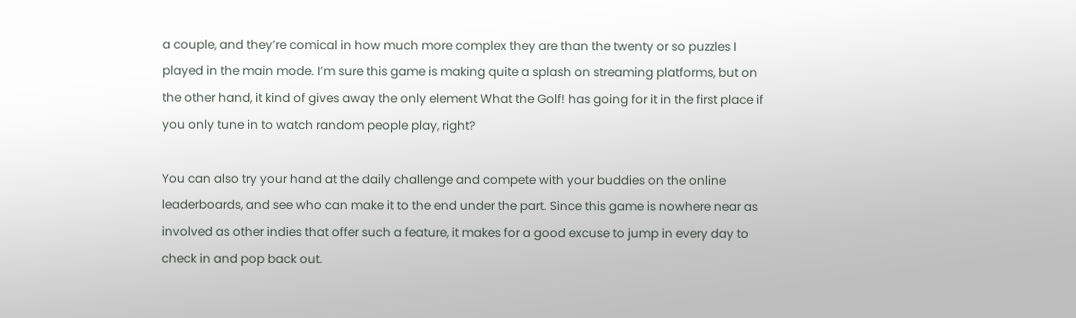a couple, and they’re comical in how much more complex they are than the twenty or so puzzles I played in the main mode. I’m sure this game is making quite a splash on streaming platforms, but on the other hand, it kind of gives away the only element What the Golf! has going for it in the first place if you only tune in to watch random people play, right?

You can also try your hand at the daily challenge and compete with your buddies on the online leaderboards, and see who can make it to the end under the part. Since this game is nowhere near as involved as other indies that offer such a feature, it makes for a good excuse to jump in every day to check in and pop back out.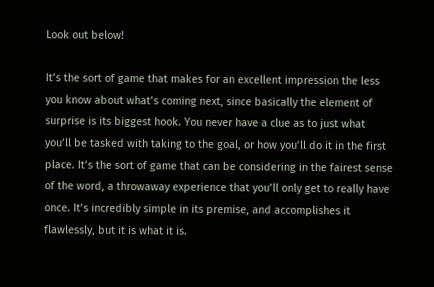Look out below!

It’s the sort of game that makes for an excellent impression the less you know about what’s coming next, since basically the element of surprise is its biggest hook. You never have a clue as to just what you’ll be tasked with taking to the goal, or how you’ll do it in the first place. It’s the sort of game that can be considering in the fairest sense of the word, a throwaway experience that you’ll only get to really have once. It’s incredibly simple in its premise, and accomplishes it flawlessly, but it is what it is.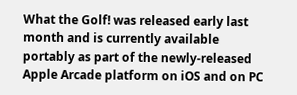What the Golf! was released early last month and is currently available portably as part of the newly-released Apple Arcade platform on iOS and on PC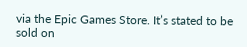via the Epic Games Store. It’s stated to be sold on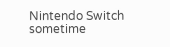Nintendo Switch sometime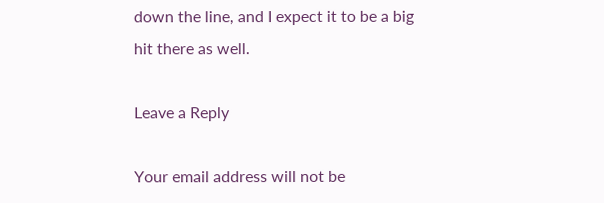down the line, and I expect it to be a big hit there as well.

Leave a Reply

Your email address will not be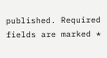published. Required fields are marked *